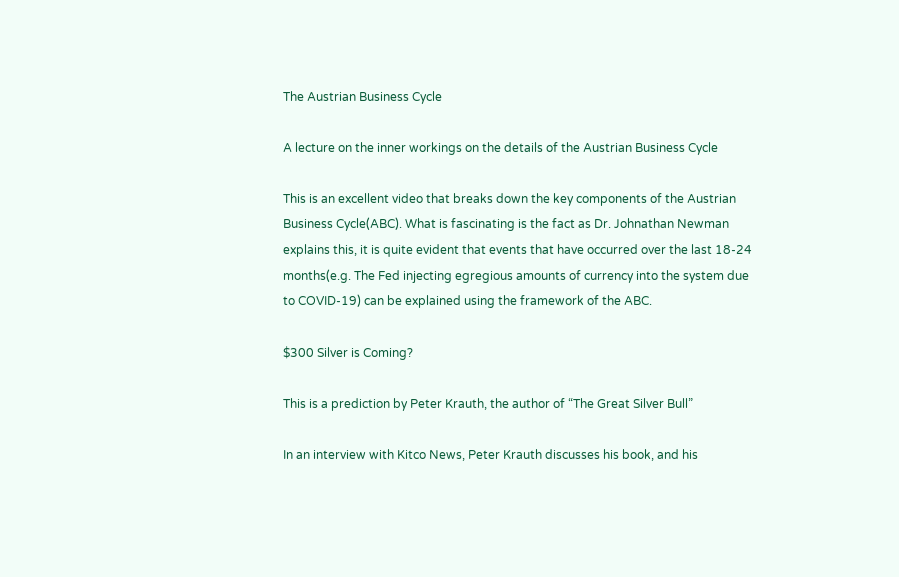The Austrian Business Cycle

A lecture on the inner workings on the details of the Austrian Business Cycle

This is an excellent video that breaks down the key components of the Austrian Business Cycle(ABC). What is fascinating is the fact as Dr. Johnathan Newman explains this, it is quite evident that events that have occurred over the last 18-24 months(e.g. The Fed injecting egregious amounts of currency into the system due to COVID-19) can be explained using the framework of the ABC.

$300 Silver is Coming?

This is a prediction by Peter Krauth, the author of “The Great Silver Bull”

In an interview with Kitco News, Peter Krauth discusses his book, and his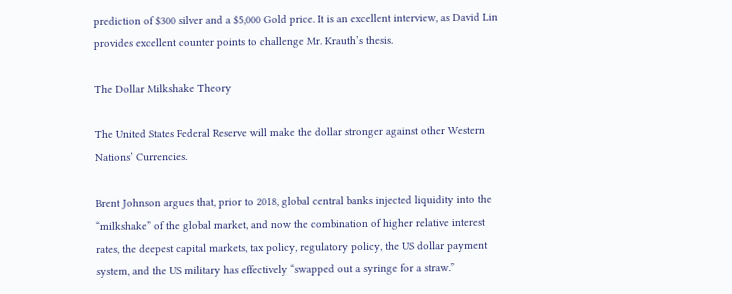prediction of $300 silver and a $5,000 Gold price. It is an excellent interview, as David Lin provides excellent counter points to challenge Mr. Krauth’s thesis.

The Dollar Milkshake Theory

The United States Federal Reserve will make the dollar stronger against other Western Nations’ Currencies.

Brent Johnson argues that, prior to 2018, global central banks injected liquidity into the “milkshake” of the global market, and now the combination of higher relative interest rates, the deepest capital markets, tax policy, regulatory policy, the US dollar payment system, and the US military has effectively “swapped out a syringe for a straw.”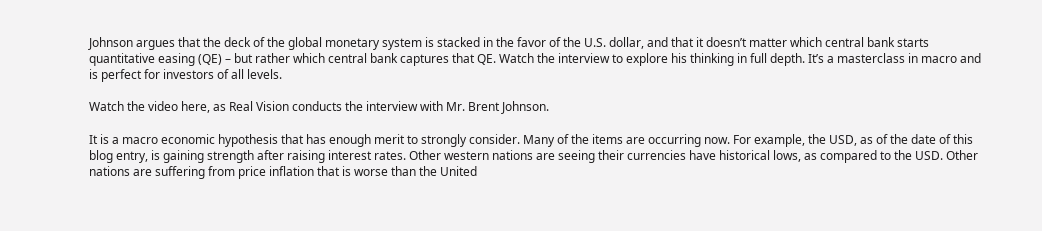Johnson argues that the deck of the global monetary system is stacked in the favor of the U.S. dollar, and that it doesn’t matter which central bank starts quantitative easing (QE) – but rather which central bank captures that QE. Watch the interview to explore his thinking in full depth. It’s a masterclass in macro and is perfect for investors of all levels.

Watch the video here, as Real Vision conducts the interview with Mr. Brent Johnson.

It is a macro economic hypothesis that has enough merit to strongly consider. Many of the items are occurring now. For example, the USD, as of the date of this blog entry, is gaining strength after raising interest rates. Other western nations are seeing their currencies have historical lows, as compared to the USD. Other nations are suffering from price inflation that is worse than the United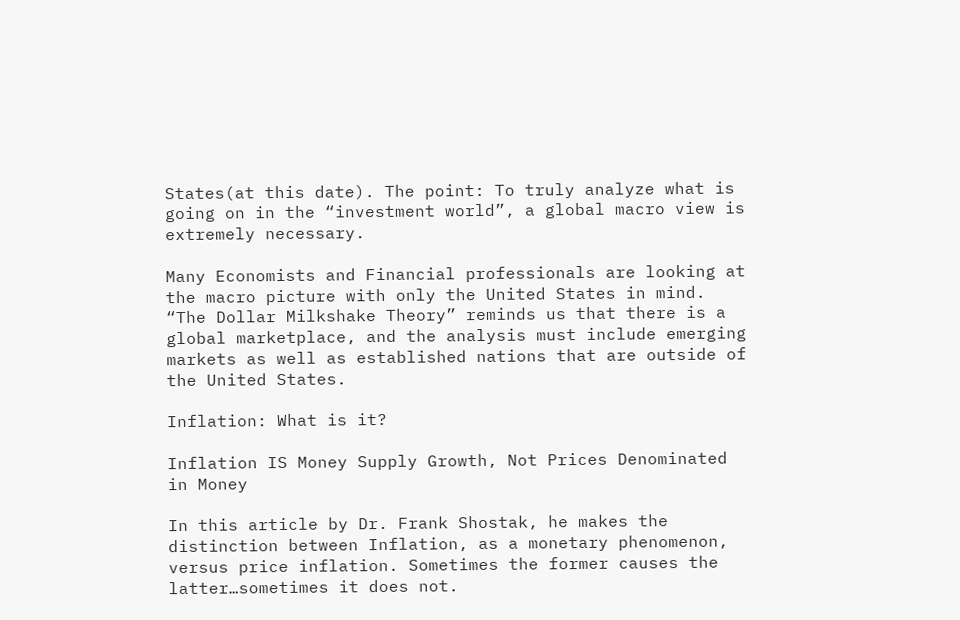States(at this date). The point: To truly analyze what is going on in the “investment world”, a global macro view is extremely necessary.

Many Economists and Financial professionals are looking at the macro picture with only the United States in mind. “The Dollar Milkshake Theory” reminds us that there is a global marketplace, and the analysis must include emerging markets as well as established nations that are outside of the United States.

Inflation: What is it?

Inflation IS Money Supply Growth, Not Prices Denominated in Money

In this article by Dr. Frank Shostak, he makes the distinction between Inflation, as a monetary phenomenon, versus price inflation. Sometimes the former causes the latter…sometimes it does not.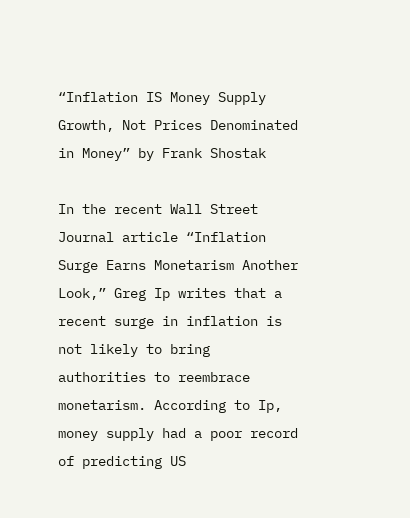“Inflation IS Money Supply Growth, Not Prices Denominated in Money” by Frank Shostak

In the recent Wall Street Journal article “Inflation Surge Earns Monetarism Another Look,” Greg Ip writes that a recent surge in inflation is not likely to bring authorities to reembrace monetarism. According to Ip, money supply had a poor record of predicting US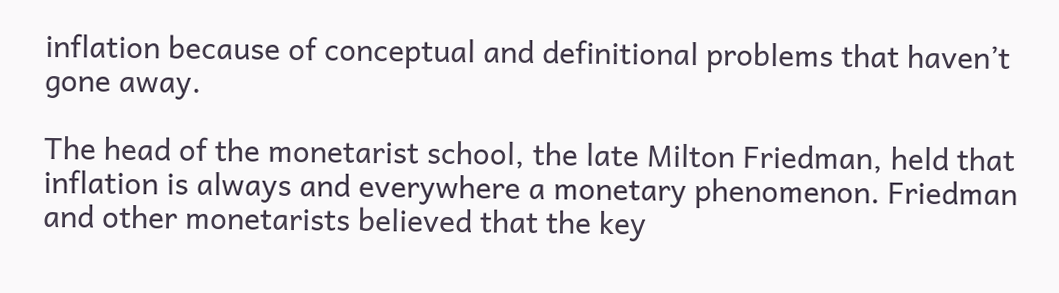inflation because of conceptual and definitional problems that haven’t gone away.

The head of the monetarist school, the late Milton Friedman, held that inflation is always and everywhere a monetary phenomenon. Friedman and other monetarists believed that the key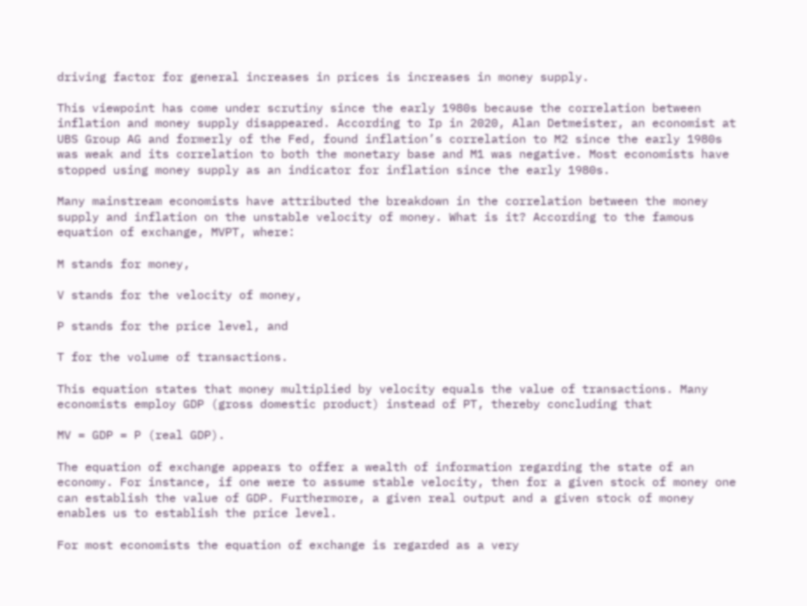driving factor for general increases in prices is increases in money supply.

This viewpoint has come under scrutiny since the early 1980s because the correlation between inflation and money supply disappeared. According to Ip in 2020, Alan Detmeister, an economist at UBS Group AG and formerly of the Fed, found inflation’s correlation to M2 since the early 1980s was weak and its correlation to both the monetary base and M1 was negative. Most economists have stopped using money supply as an indicator for inflation since the early 1980s.

Many mainstream economists have attributed the breakdown in the correlation between the money supply and inflation on the unstable velocity of money. What is it? According to the famous equation of exchange, MVPT, where:

M stands for money,

V stands for the velocity of money,

P stands for the price level, and

T for the volume of transactions.

This equation states that money multiplied by velocity equals the value of transactions. Many economists employ GDP (gross domestic product) instead of PT, thereby concluding that

MV = GDP = P (real GDP).

The equation of exchange appears to offer a wealth of information regarding the state of an economy. For instance, if one were to assume stable velocity, then for a given stock of money one can establish the value of GDP. Furthermore, a given real output and a given stock of money enables us to establish the price level.

For most economists the equation of exchange is regarded as a very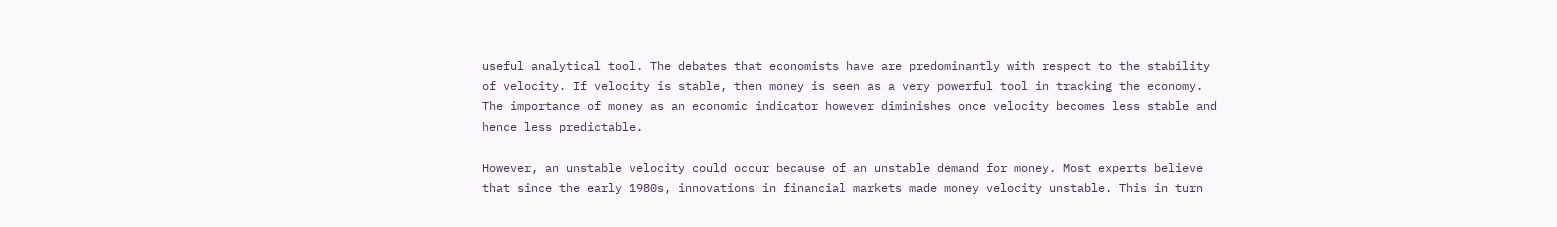useful analytical tool. The debates that economists have are predominantly with respect to the stability of velocity. If velocity is stable, then money is seen as a very powerful tool in tracking the economy. The importance of money as an economic indicator however diminishes once velocity becomes less stable and hence less predictable.

However, an unstable velocity could occur because of an unstable demand for money. Most experts believe that since the early 1980s, innovations in financial markets made money velocity unstable. This in turn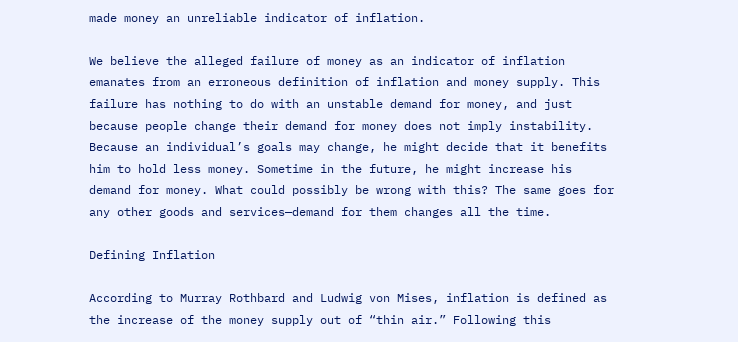made money an unreliable indicator of inflation.

We believe the alleged failure of money as an indicator of inflation emanates from an erroneous definition of inflation and money supply. This failure has nothing to do with an unstable demand for money, and just because people change their demand for money does not imply instability. Because an individual’s goals may change, he might decide that it benefits him to hold less money. Sometime in the future, he might increase his demand for money. What could possibly be wrong with this? The same goes for any other goods and services—demand for them changes all the time.

Defining Inflation

According to Murray Rothbard and Ludwig von Mises, inflation is defined as the increase of the money supply out of “thin air.” Following this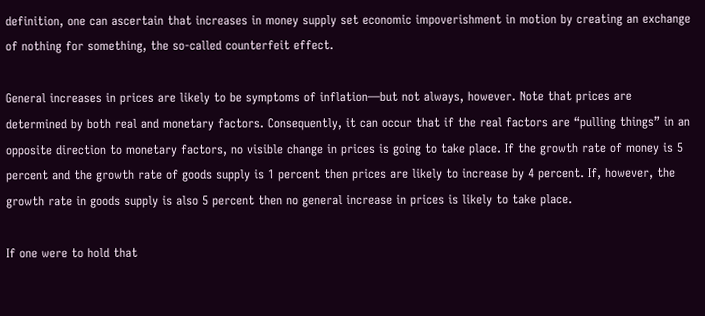definition, one can ascertain that increases in money supply set economic impoverishment in motion by creating an exchange of nothing for something, the so-called counterfeit effect.

General increases in prices are likely to be symptoms of inflation—but not always, however. Note that prices are determined by both real and monetary factors. Consequently, it can occur that if the real factors are “pulling things” in an opposite direction to monetary factors, no visible change in prices is going to take place. If the growth rate of money is 5 percent and the growth rate of goods supply is 1 percent then prices are likely to increase by 4 percent. If, however, the growth rate in goods supply is also 5 percent then no general increase in prices is likely to take place.

If one were to hold that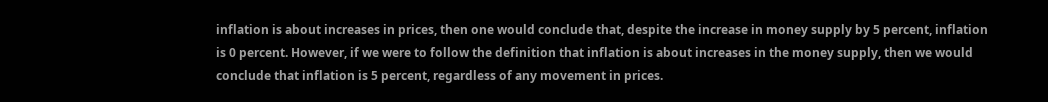inflation is about increases in prices, then one would conclude that, despite the increase in money supply by 5 percent, inflation is 0 percent. However, if we were to follow the definition that inflation is about increases in the money supply, then we would conclude that inflation is 5 percent, regardless of any movement in prices.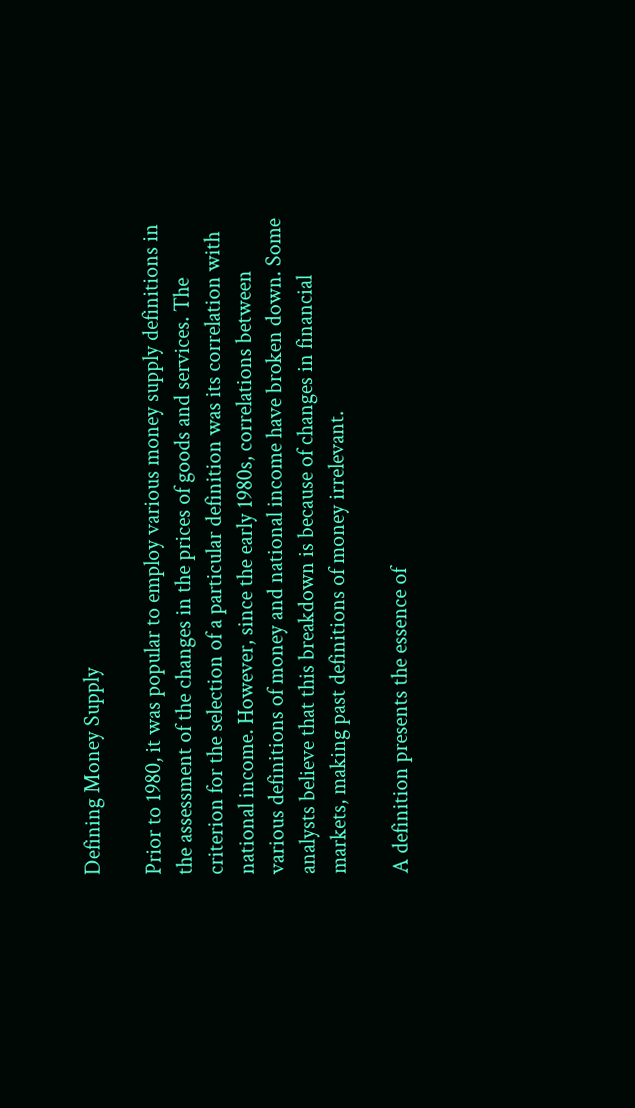Defining Money Supply

Prior to 1980, it was popular to employ various money supply definitions in the assessment of the changes in the prices of goods and services. The criterion for the selection of a particular definition was its correlation with national income. However, since the early 1980s, correlations between various definitions of money and national income have broken down. Some analysts believe that this breakdown is because of changes in financial markets, making past definitions of money irrelevant.

A definition presents the essence of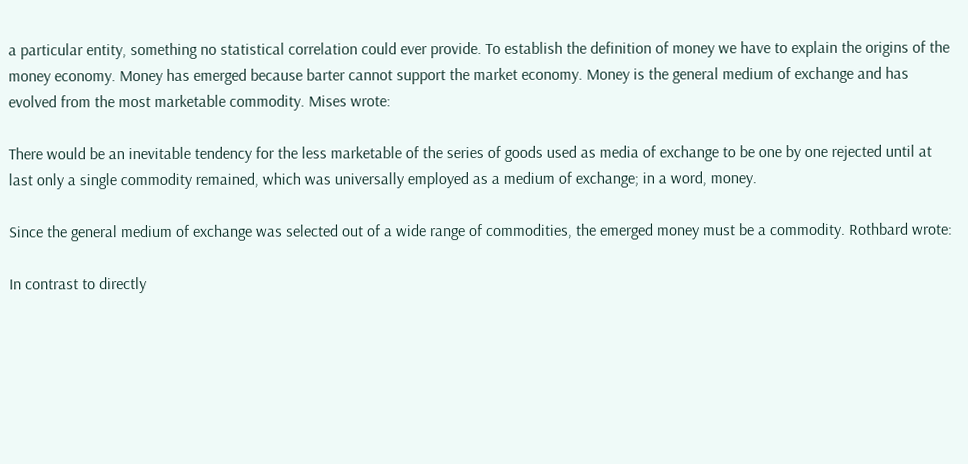a particular entity, something no statistical correlation could ever provide. To establish the definition of money we have to explain the origins of the money economy. Money has emerged because barter cannot support the market economy. Money is the general medium of exchange and has evolved from the most marketable commodity. Mises wrote:

There would be an inevitable tendency for the less marketable of the series of goods used as media of exchange to be one by one rejected until at last only a single commodity remained, which was universally employed as a medium of exchange; in a word, money.

Since the general medium of exchange was selected out of a wide range of commodities, the emerged money must be a commodity. Rothbard wrote:

In contrast to directly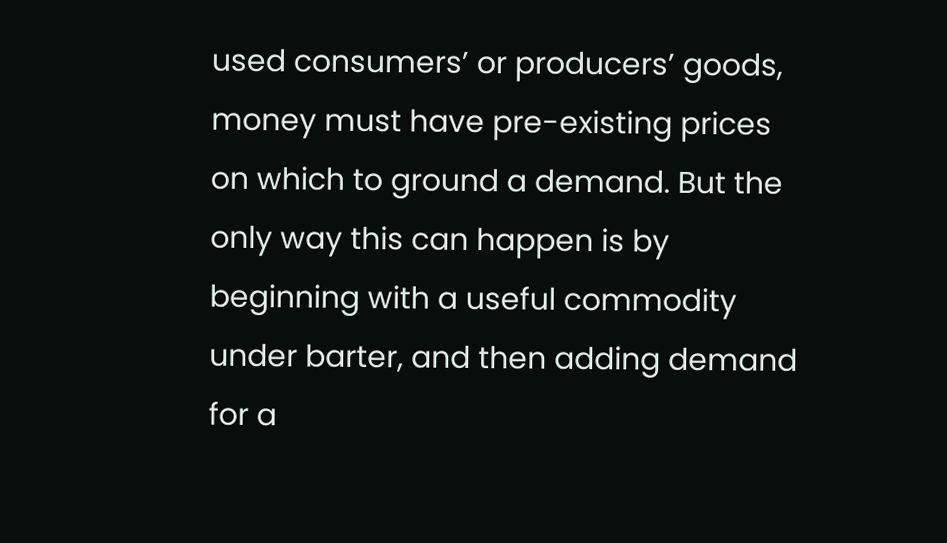used consumers’ or producers’ goods, money must have pre-existing prices on which to ground a demand. But the only way this can happen is by beginning with a useful commodity under barter, and then adding demand for a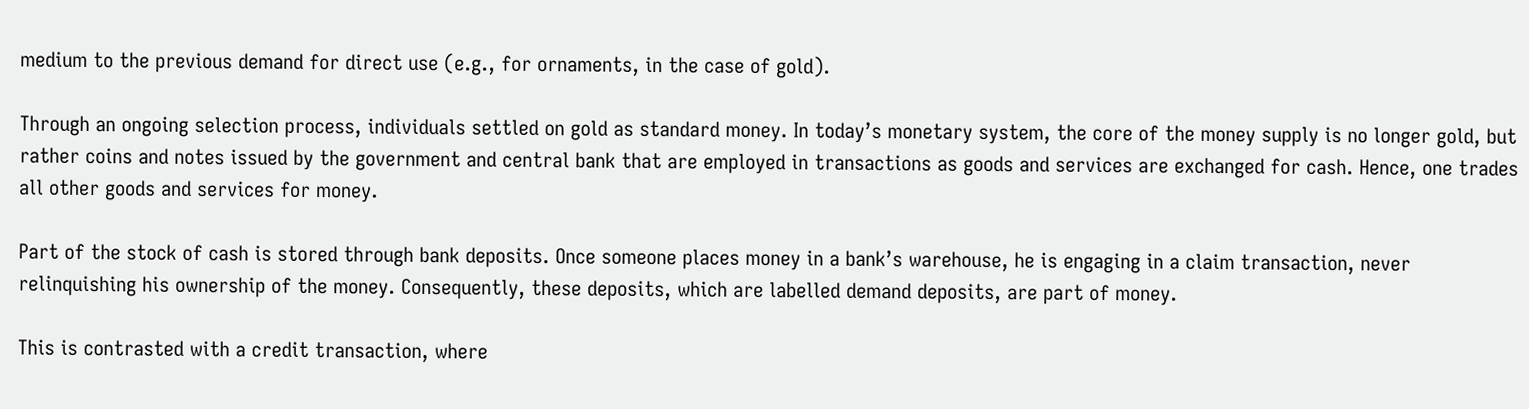medium to the previous demand for direct use (e.g., for ornaments, in the case of gold).

Through an ongoing selection process, individuals settled on gold as standard money. In today’s monetary system, the core of the money supply is no longer gold, but rather coins and notes issued by the government and central bank that are employed in transactions as goods and services are exchanged for cash. Hence, one trades all other goods and services for money.

Part of the stock of cash is stored through bank deposits. Once someone places money in a bank’s warehouse, he is engaging in a claim transaction, never relinquishing his ownership of the money. Consequently, these deposits, which are labelled demand deposits, are part of money.

This is contrasted with a credit transaction, where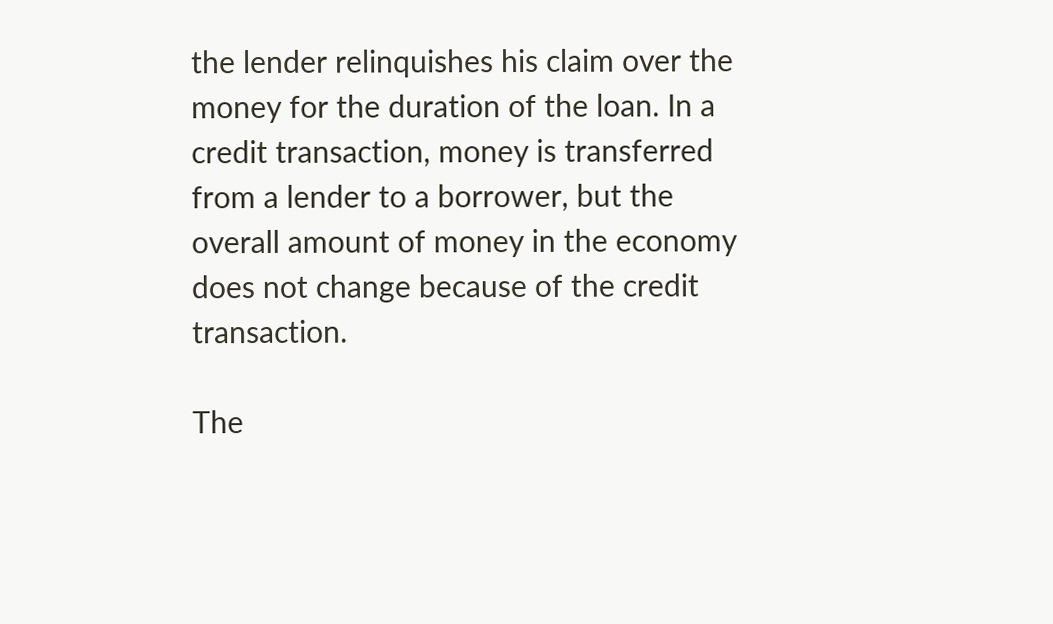the lender relinquishes his claim over the money for the duration of the loan. In a credit transaction, money is transferred from a lender to a borrower, but the overall amount of money in the economy does not change because of the credit transaction.

The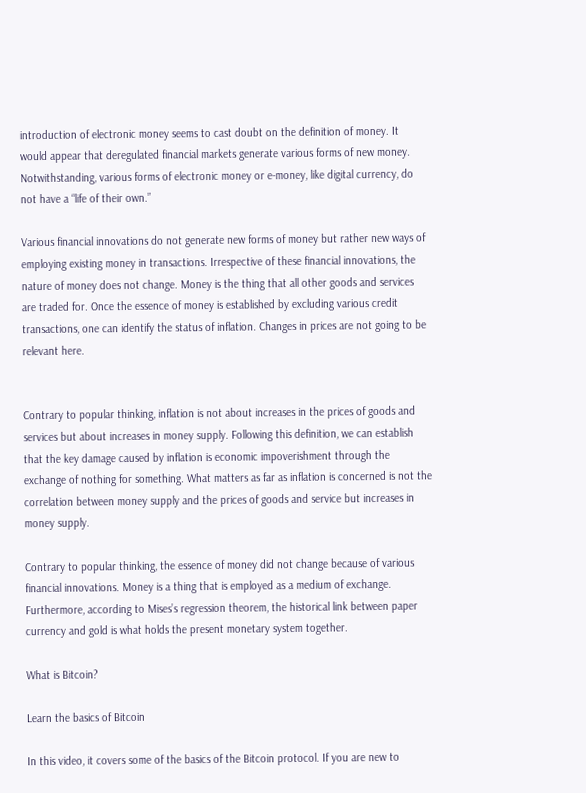introduction of electronic money seems to cast doubt on the definition of money. It would appear that deregulated financial markets generate various forms of new money. Notwithstanding, various forms of electronic money or e-money, like digital currency, do not have a “life of their own.”

Various financial innovations do not generate new forms of money but rather new ways of employing existing money in transactions. Irrespective of these financial innovations, the nature of money does not change. Money is the thing that all other goods and services are traded for. Once the essence of money is established by excluding various credit transactions, one can identify the status of inflation. Changes in prices are not going to be relevant here.


Contrary to popular thinking, inflation is not about increases in the prices of goods and services but about increases in money supply. Following this definition, we can establish that the key damage caused by inflation is economic impoverishment through the exchange of nothing for something. What matters as far as inflation is concerned is not the correlation between money supply and the prices of goods and service but increases in money supply.

Contrary to popular thinking, the essence of money did not change because of various financial innovations. Money is a thing that is employed as a medium of exchange. Furthermore, according to Mises’s regression theorem, the historical link between paper currency and gold is what holds the present monetary system together.

What is Bitcoin?

Learn the basics of Bitcoin

In this video, it covers some of the basics of the Bitcoin protocol. If you are new to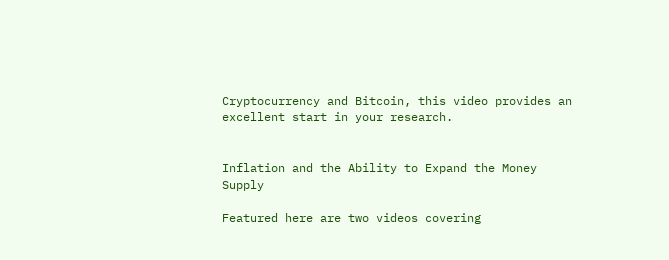Cryptocurrency and Bitcoin, this video provides an excellent start in your research.


Inflation and the Ability to Expand the Money Supply

Featured here are two videos covering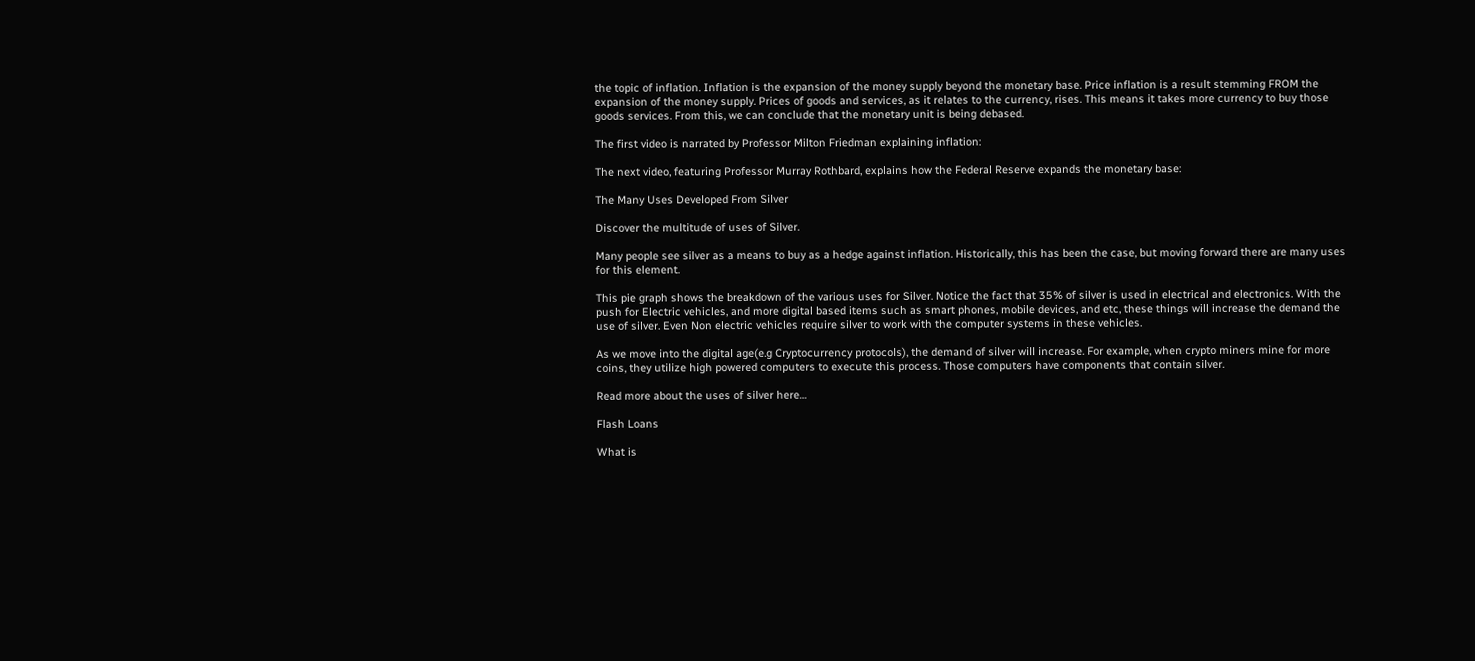the topic of inflation. Inflation is the expansion of the money supply beyond the monetary base. Price inflation is a result stemming FROM the expansion of the money supply. Prices of goods and services, as it relates to the currency, rises. This means it takes more currency to buy those goods services. From this, we can conclude that the monetary unit is being debased.

The first video is narrated by Professor Milton Friedman explaining inflation:

The next video, featuring Professor Murray Rothbard, explains how the Federal Reserve expands the monetary base:

The Many Uses Developed From Silver

Discover the multitude of uses of Silver.

Many people see silver as a means to buy as a hedge against inflation. Historically, this has been the case, but moving forward there are many uses for this element.

This pie graph shows the breakdown of the various uses for Silver. Notice the fact that 35% of silver is used in electrical and electronics. With the push for Electric vehicles, and more digital based items such as smart phones, mobile devices, and etc, these things will increase the demand the use of silver. Even Non electric vehicles require silver to work with the computer systems in these vehicles.

As we move into the digital age(e.g Cryptocurrency protocols), the demand of silver will increase. For example, when crypto miners mine for more coins, they utilize high powered computers to execute this process. Those computers have components that contain silver.

Read more about the uses of silver here…

Flash Loans

What is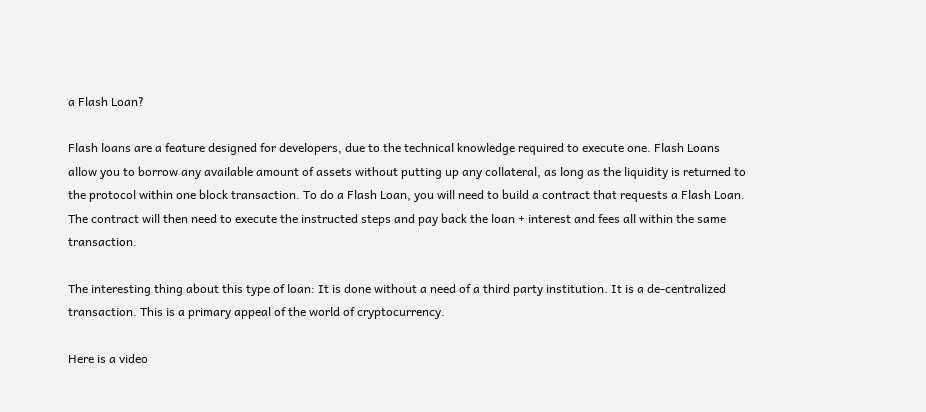a Flash Loan?

Flash loans are a feature designed for developers, due to the technical knowledge required to execute one. Flash Loans allow you to borrow any available amount of assets without putting up any collateral, as long as the liquidity is returned to the protocol within one block transaction. To do a Flash Loan, you will need to build a contract that requests a Flash Loan. The contract will then need to execute the instructed steps and pay back the loan + interest and fees all within the same transaction.

The interesting thing about this type of loan: It is done without a need of a third party institution. It is a de-centralized transaction. This is a primary appeal of the world of cryptocurrency.

Here is a video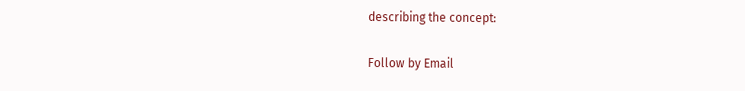describing the concept:

Follow by Email